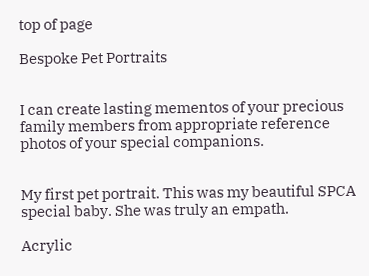top of page

Bespoke Pet Portraits


I can create lasting mementos of your precious family members from appropriate reference photos of your special companions.


My first pet portrait. This was my beautiful SPCA special baby. She was truly an empath.

Acrylic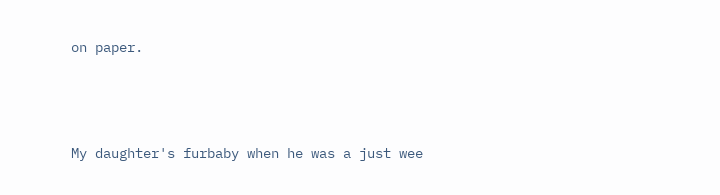on paper.



My daughter's furbaby when he was a just wee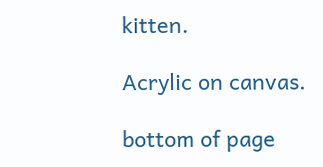kitten.

Acrylic on canvas.

bottom of page